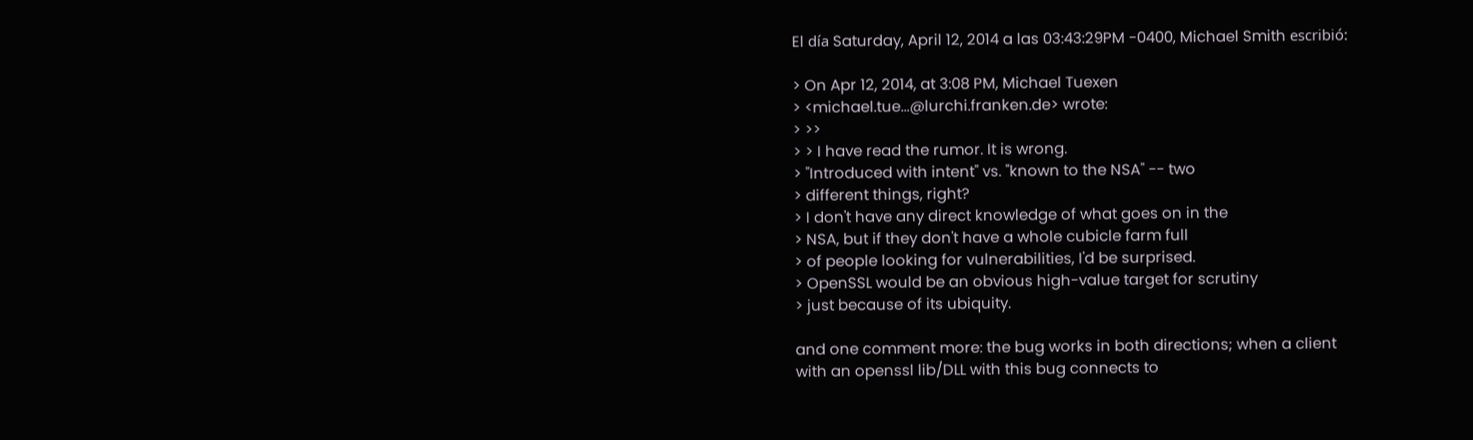El día Saturday, April 12, 2014 a las 03:43:29PM -0400, Michael Smith escribió:

> On Apr 12, 2014, at 3:08 PM, Michael Tuexen
> <michael.tue...@lurchi.franken.de> wrote:
> >>
> > I have read the rumor. It is wrong.
> "Introduced with intent" vs. "known to the NSA" -- two
> different things, right?
> I don't have any direct knowledge of what goes on in the
> NSA, but if they don't have a whole cubicle farm full
> of people looking for vulnerabilities, I'd be surprised.
> OpenSSL would be an obvious high-value target for scrutiny
> just because of its ubiquity.

and one comment more: the bug works in both directions; when a client
with an openssl lib/DLL with this bug connects to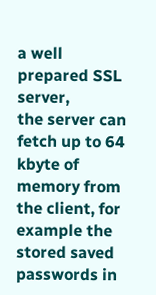a well prepared SSL server,
the server can fetch up to 64 kbyte of memory from the client, for example the
stored saved passwords in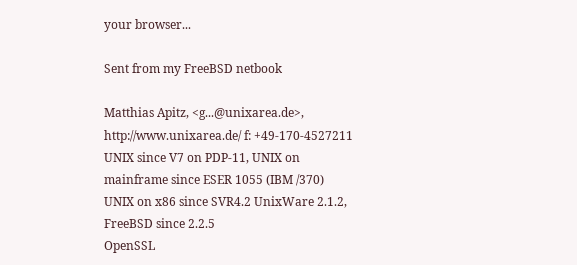your browser...

Sent from my FreeBSD netbook

Matthias Apitz, <g...@unixarea.de>, http://www.unixarea.de/ f: +49-170-4527211
UNIX since V7 on PDP-11, UNIX on mainframe since ESER 1055 (IBM /370)
UNIX on x86 since SVR4.2 UnixWare 2.1.2, FreeBSD since 2.2.5
OpenSSL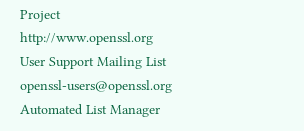Project                                 http://www.openssl.org
User Support Mailing List                    openssl-users@openssl.org
Automated List Manager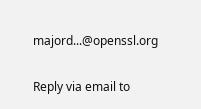majord...@openssl.org

Reply via email to